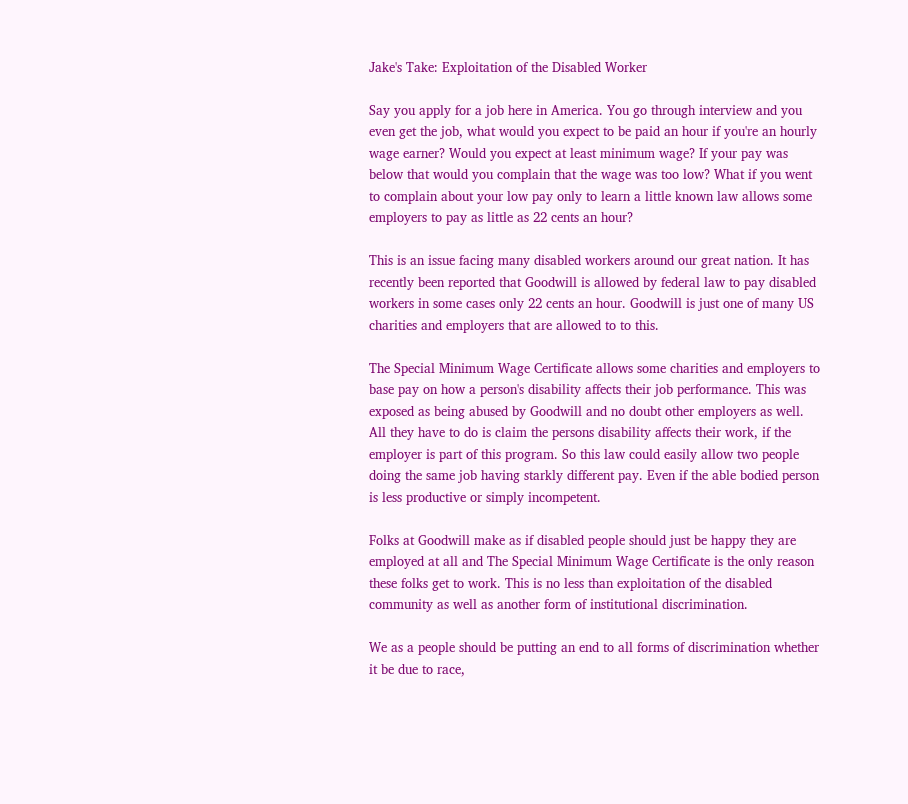Jake's Take: Exploitation of the Disabled Worker

Say you apply for a job here in America. You go through interview and you even get the job, what would you expect to be paid an hour if you're an hourly wage earner? Would you expect at least minimum wage? If your pay was below that would you complain that the wage was too low? What if you went to complain about your low pay only to learn a little known law allows some employers to pay as little as 22 cents an hour?

This is an issue facing many disabled workers around our great nation. It has recently been reported that Goodwill is allowed by federal law to pay disabled workers in some cases only 22 cents an hour. Goodwill is just one of many US charities and employers that are allowed to to this.

The Special Minimum Wage Certificate allows some charities and employers to base pay on how a person's disability affects their job performance. This was exposed as being abused by Goodwill and no doubt other employers as well. All they have to do is claim the persons disability affects their work, if the employer is part of this program. So this law could easily allow two people doing the same job having starkly different pay. Even if the able bodied person is less productive or simply incompetent.

Folks at Goodwill make as if disabled people should just be happy they are employed at all and The Special Minimum Wage Certificate is the only reason these folks get to work. This is no less than exploitation of the disabled community as well as another form of institutional discrimination.

We as a people should be putting an end to all forms of discrimination whether it be due to race,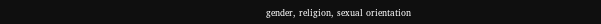gender, religion, sexual orientation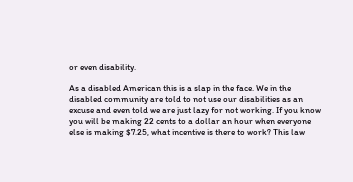or even disability.

As a disabled American this is a slap in the face. We in the disabled community are told to not use our disabilities as an excuse and even told we are just lazy for not working. If you know you will be making 22 cents to a dollar an hour when everyone else is making $7.25, what incentive is there to work? This law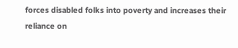forces disabled folks into poverty and increases their reliance on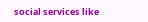social services like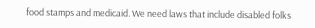food stamps and medicaid. We need laws that include disabled folks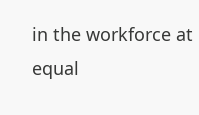in the workforce at equal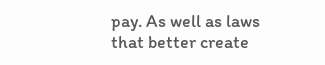pay. As well as laws that better create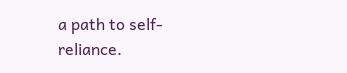a path to self-reliance.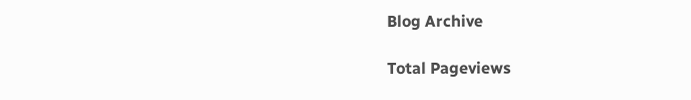Blog Archive

Total Pageviews